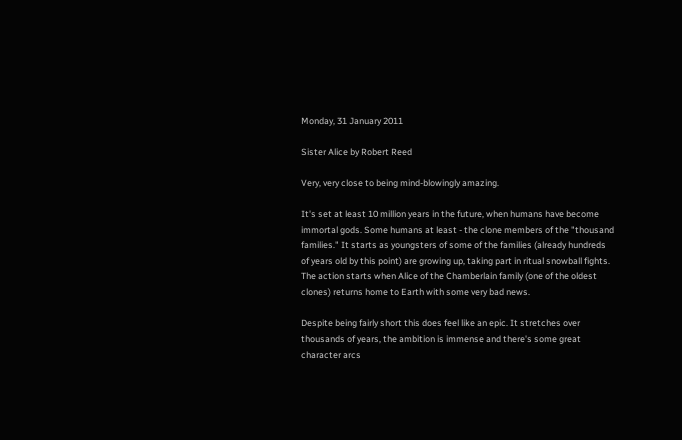Monday, 31 January 2011

Sister Alice by Robert Reed

Very, very close to being mind-blowingly amazing.

It's set at least 10 million years in the future, when humans have become immortal gods. Some humans at least - the clone members of the "thousand families." It starts as youngsters of some of the families (already hundreds of years old by this point) are growing up, taking part in ritual snowball fights. The action starts when Alice of the Chamberlain family (one of the oldest clones) returns home to Earth with some very bad news.

Despite being fairly short this does feel like an epic. It stretches over thousands of years, the ambition is immense and there's some great character arcs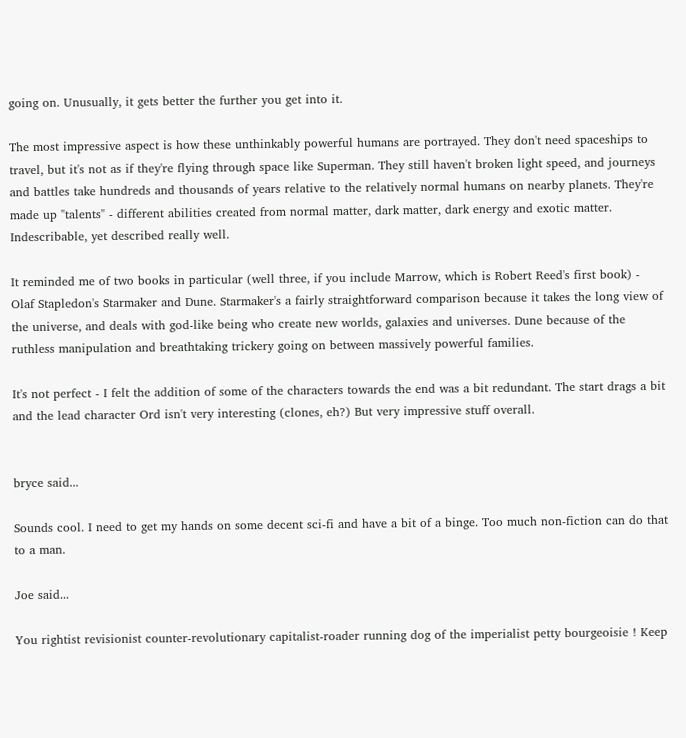going on. Unusually, it gets better the further you get into it.

The most impressive aspect is how these unthinkably powerful humans are portrayed. They don't need spaceships to travel, but it's not as if they're flying through space like Superman. They still haven't broken light speed, and journeys and battles take hundreds and thousands of years relative to the relatively normal humans on nearby planets. They're made up "talents" - different abilities created from normal matter, dark matter, dark energy and exotic matter. Indescribable, yet described really well.

It reminded me of two books in particular (well three, if you include Marrow, which is Robert Reed's first book) - Olaf Stapledon's Starmaker and Dune. Starmaker's a fairly straightforward comparison because it takes the long view of the universe, and deals with god-like being who create new worlds, galaxies and universes. Dune because of the ruthless manipulation and breathtaking trickery going on between massively powerful families.

It's not perfect - I felt the addition of some of the characters towards the end was a bit redundant. The start drags a bit and the lead character Ord isn't very interesting (clones, eh?) But very impressive stuff overall.


bryce said...

Sounds cool. I need to get my hands on some decent sci-fi and have a bit of a binge. Too much non-fiction can do that to a man.

Joe said...

You rightist revisionist counter-revolutionary capitalist-roader running dog of the imperialist petty bourgeoisie ! Keep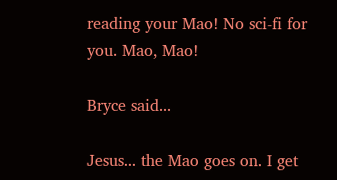reading your Mao! No sci-fi for you. Mao, Mao!

Bryce said...

Jesus... the Mao goes on. I get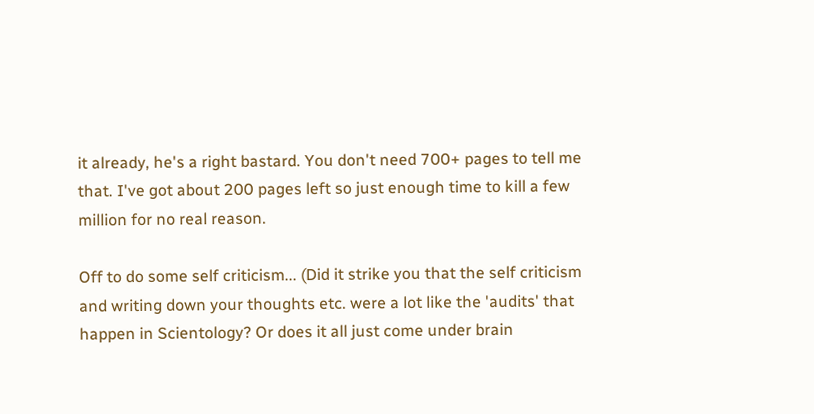it already, he's a right bastard. You don't need 700+ pages to tell me that. I've got about 200 pages left so just enough time to kill a few million for no real reason.

Off to do some self criticism... (Did it strike you that the self criticism and writing down your thoughts etc. were a lot like the 'audits' that happen in Scientology? Or does it all just come under brain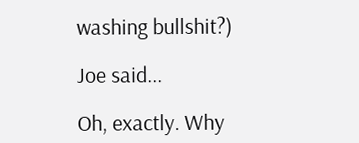washing bullshit?)

Joe said...

Oh, exactly. Why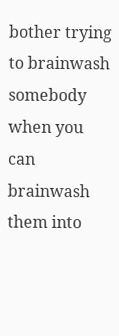bother trying to brainwash somebody when you can brainwash them into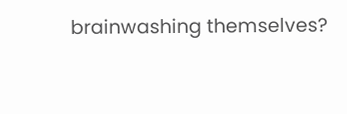brainwashing themselves?